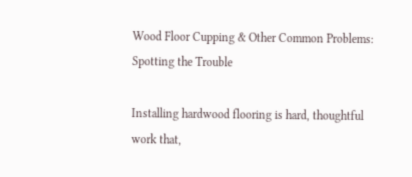Wood Floor Cupping & Other Common Problems: Spotting the Trouble

Installing hardwood flooring is hard, thoughtful work that,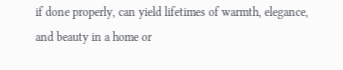if done properly, can yield lifetimes of warmth, elegance, and beauty in a home or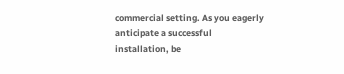commercial setting. As you eagerly anticipate a successful installation, be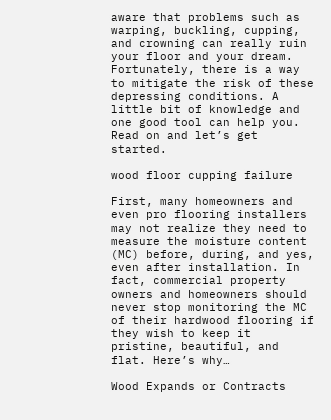aware that problems such as warping, buckling, cupping, and crowning can really ruin your floor and your dream. Fortunately, there is a way to mitigate the risk of these depressing conditions. A little bit of knowledge and one good tool can help you. Read on and let’s get started.

wood floor cupping failure

First, many homeowners and even pro flooring installers may not realize they need to measure the moisture content (MC) before, during, and yes, even after installation. In fact, commercial property owners and homeowners should never stop monitoring the MC of their hardwood flooring if they wish to keep it pristine, beautiful, and flat. Here’s why…

Wood Expands or Contracts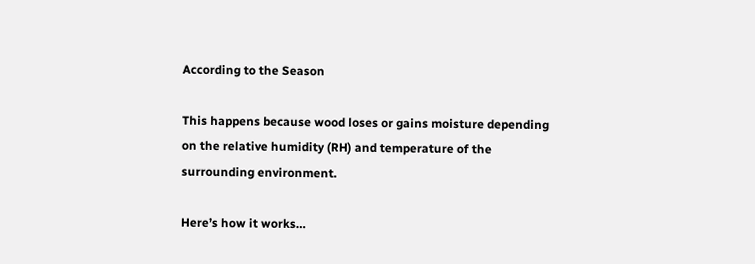According to the Season

This happens because wood loses or gains moisture depending on the relative humidity (RH) and temperature of the surrounding environment.

Here’s how it works…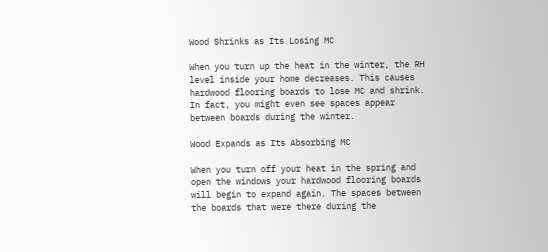Wood Shrinks as Its Losing MC

When you turn up the heat in the winter, the RH level inside your home decreases. This causes hardwood flooring boards to lose MC and shrink. In fact, you might even see spaces appear between boards during the winter.

Wood Expands as Its Absorbing MC

When you turn off your heat in the spring and open the windows your hardwood flooring boards will begin to expand again. The spaces between the boards that were there during the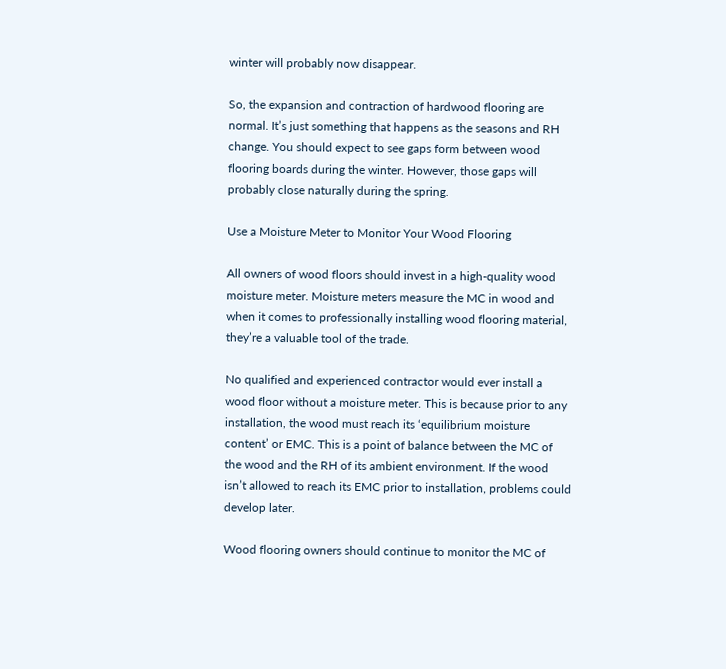winter will probably now disappear.

So, the expansion and contraction of hardwood flooring are normal. It’s just something that happens as the seasons and RH change. You should expect to see gaps form between wood flooring boards during the winter. However, those gaps will probably close naturally during the spring.

Use a Moisture Meter to Monitor Your Wood Flooring

All owners of wood floors should invest in a high-quality wood moisture meter. Moisture meters measure the MC in wood and when it comes to professionally installing wood flooring material, they’re a valuable tool of the trade.

No qualified and experienced contractor would ever install a wood floor without a moisture meter. This is because prior to any installation, the wood must reach its ‘equilibrium moisture content’ or EMC. This is a point of balance between the MC of the wood and the RH of its ambient environment. If the wood isn’t allowed to reach its EMC prior to installation, problems could develop later.

Wood flooring owners should continue to monitor the MC of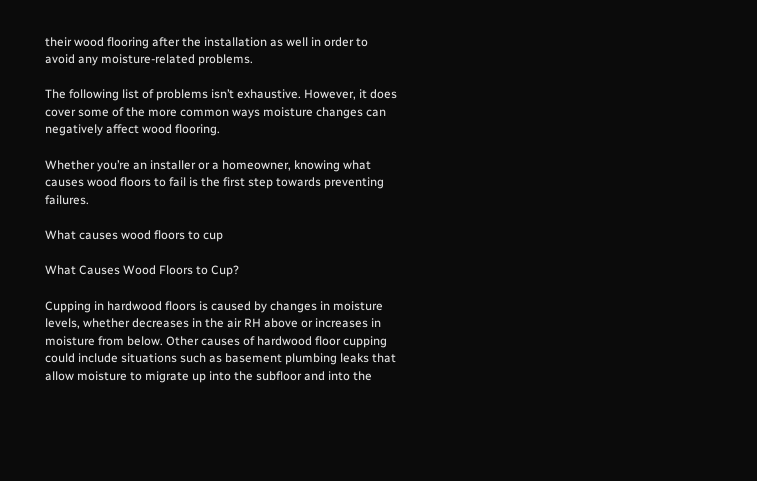their wood flooring after the installation as well in order to avoid any moisture-related problems.

The following list of problems isn’t exhaustive. However, it does cover some of the more common ways moisture changes can negatively affect wood flooring.

Whether you’re an installer or a homeowner, knowing what causes wood floors to fail is the first step towards preventing failures.

What causes wood floors to cup

What Causes Wood Floors to Cup?

Cupping in hardwood floors is caused by changes in moisture levels, whether decreases in the air RH above or increases in moisture from below. Other causes of hardwood floor cupping could include situations such as basement plumbing leaks that allow moisture to migrate up into the subfloor and into the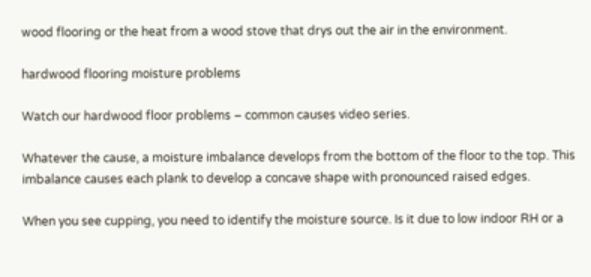wood flooring or the heat from a wood stove that drys out the air in the environment.

hardwood flooring moisture problems

Watch our hardwood floor problems – common causes video series.

Whatever the cause, a moisture imbalance develops from the bottom of the floor to the top. This imbalance causes each plank to develop a concave shape with pronounced raised edges.

When you see cupping, you need to identify the moisture source. Is it due to low indoor RH or a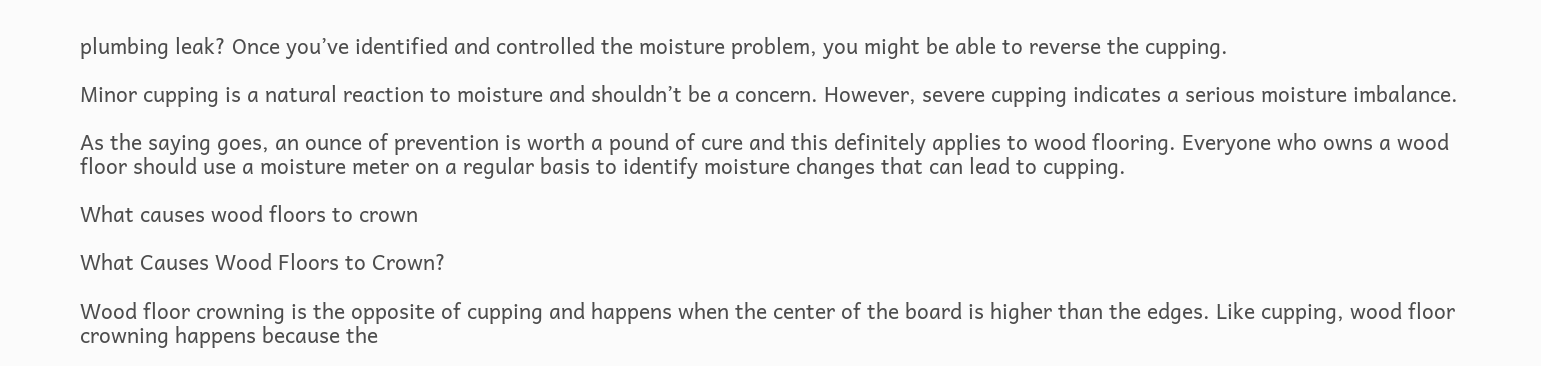plumbing leak? Once you’ve identified and controlled the moisture problem, you might be able to reverse the cupping.

Minor cupping is a natural reaction to moisture and shouldn’t be a concern. However, severe cupping indicates a serious moisture imbalance.

As the saying goes, an ounce of prevention is worth a pound of cure and this definitely applies to wood flooring. Everyone who owns a wood floor should use a moisture meter on a regular basis to identify moisture changes that can lead to cupping.

What causes wood floors to crown

What Causes Wood Floors to Crown?

Wood floor crowning is the opposite of cupping and happens when the center of the board is higher than the edges. Like cupping, wood floor crowning happens because the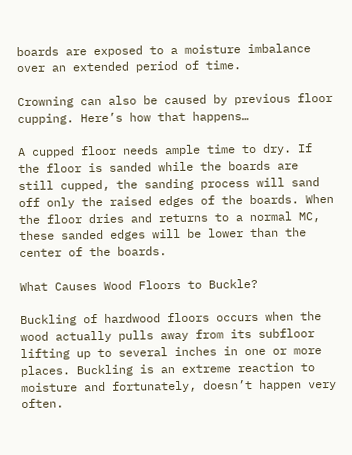boards are exposed to a moisture imbalance over an extended period of time.

Crowning can also be caused by previous floor cupping. Here’s how that happens…

A cupped floor needs ample time to dry. If the floor is sanded while the boards are still cupped, the sanding process will sand off only the raised edges of the boards. When the floor dries and returns to a normal MC, these sanded edges will be lower than the center of the boards.

What Causes Wood Floors to Buckle?

Buckling of hardwood floors occurs when the wood actually pulls away from its subfloor lifting up to several inches in one or more places. Buckling is an extreme reaction to moisture and fortunately, doesn’t happen very often.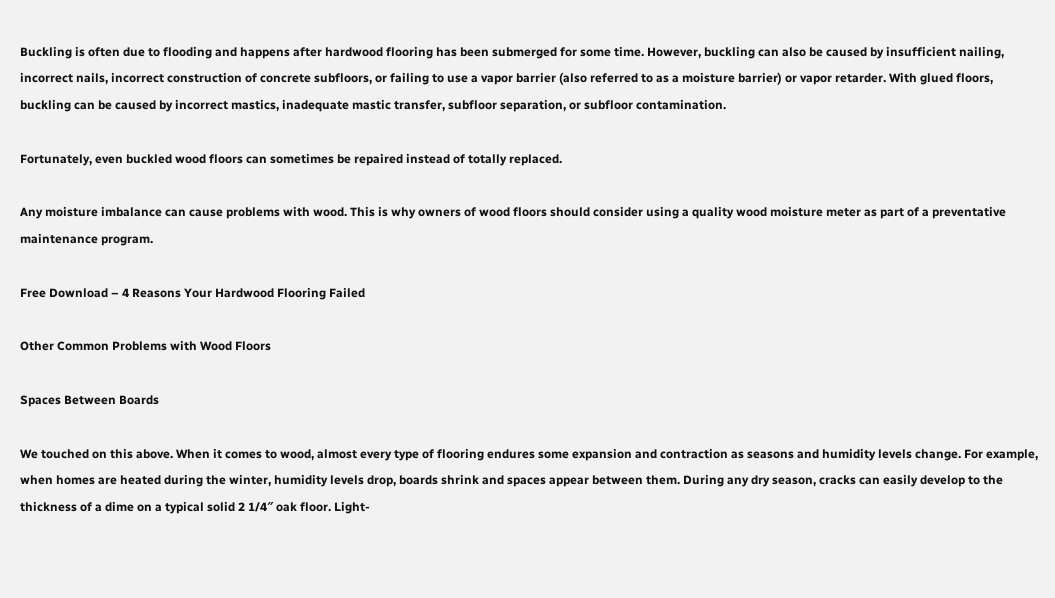Buckling is often due to flooding and happens after hardwood flooring has been submerged for some time. However, buckling can also be caused by insufficient nailing, incorrect nails, incorrect construction of concrete subfloors, or failing to use a vapor barrier (also referred to as a moisture barrier) or vapor retarder. With glued floors, buckling can be caused by incorrect mastics, inadequate mastic transfer, subfloor separation, or subfloor contamination.

Fortunately, even buckled wood floors can sometimes be repaired instead of totally replaced.

Any moisture imbalance can cause problems with wood. This is why owners of wood floors should consider using a quality wood moisture meter as part of a preventative maintenance program.

Free Download – 4 Reasons Your Hardwood Flooring Failed

Other Common Problems with Wood Floors

Spaces Between Boards

We touched on this above. When it comes to wood, almost every type of flooring endures some expansion and contraction as seasons and humidity levels change. For example, when homes are heated during the winter, humidity levels drop, boards shrink and spaces appear between them. During any dry season, cracks can easily develop to the thickness of a dime on a typical solid 2 1/4″ oak floor. Light-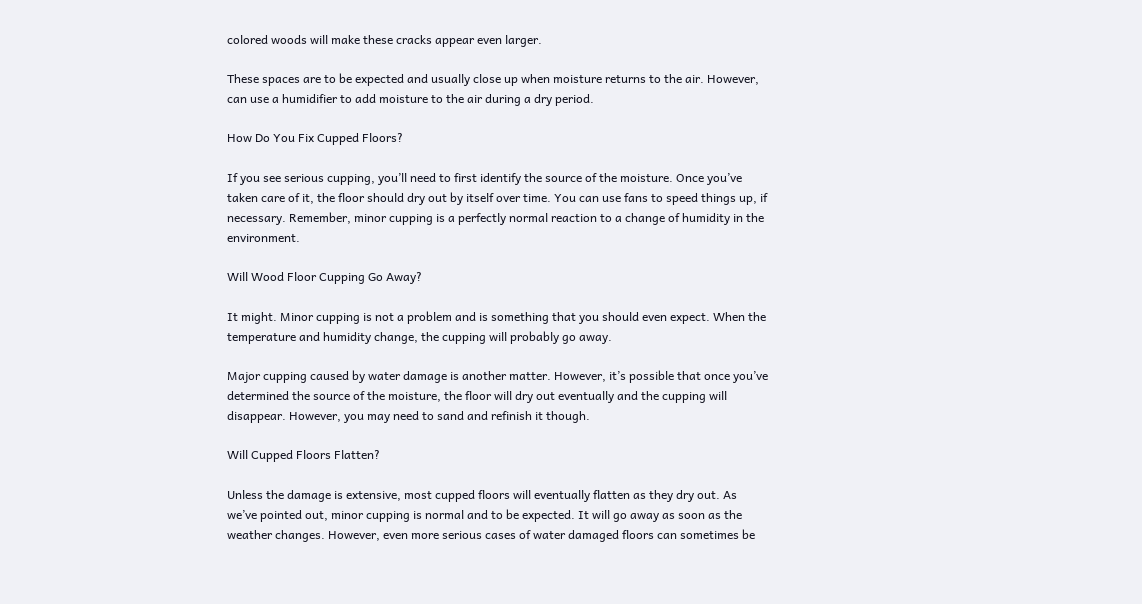colored woods will make these cracks appear even larger.

These spaces are to be expected and usually close up when moisture returns to the air. However, can use a humidifier to add moisture to the air during a dry period.

How Do You Fix Cupped Floors?

If you see serious cupping, you’ll need to first identify the source of the moisture. Once you’ve taken care of it, the floor should dry out by itself over time. You can use fans to speed things up, if necessary. Remember, minor cupping is a perfectly normal reaction to a change of humidity in the environment.

Will Wood Floor Cupping Go Away?

It might. Minor cupping is not a problem and is something that you should even expect. When the temperature and humidity change, the cupping will probably go away.

Major cupping caused by water damage is another matter. However, it’s possible that once you’ve determined the source of the moisture, the floor will dry out eventually and the cupping will disappear. However, you may need to sand and refinish it though.

Will Cupped Floors Flatten?

Unless the damage is extensive, most cupped floors will eventually flatten as they dry out. As we’ve pointed out, minor cupping is normal and to be expected. It will go away as soon as the weather changes. However, even more serious cases of water damaged floors can sometimes be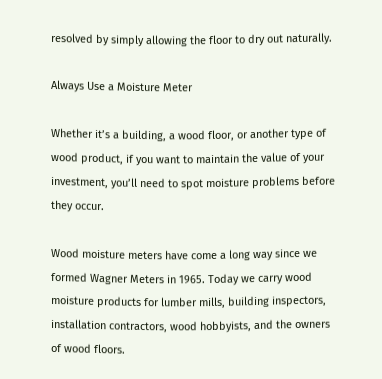resolved by simply allowing the floor to dry out naturally.

Always Use a Moisture Meter

Whether it’s a building, a wood floor, or another type of wood product, if you want to maintain the value of your investment, you’ll need to spot moisture problems before they occur.

Wood moisture meters have come a long way since we formed Wagner Meters in 1965. Today we carry wood moisture products for lumber mills, building inspectors, installation contractors, wood hobbyists, and the owners of wood floors.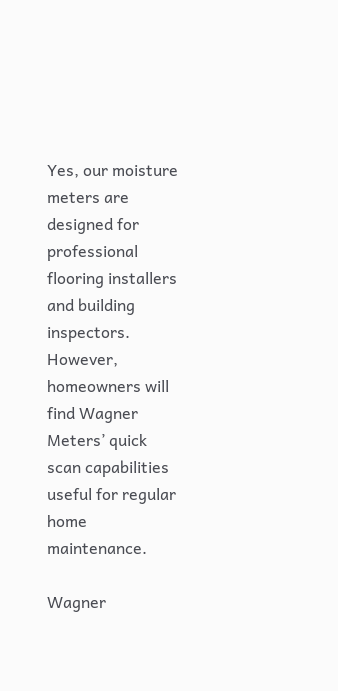Yes, our moisture meters are designed for professional flooring installers and building inspectors. However, homeowners will find Wagner Meters’ quick scan capabilities useful for regular home maintenance.

Wagner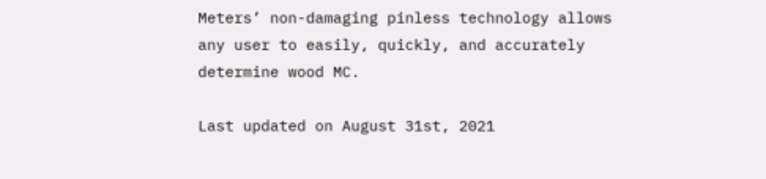Meters’ non-damaging pinless technology allows any user to easily, quickly, and accurately determine wood MC.

Last updated on August 31st, 2021